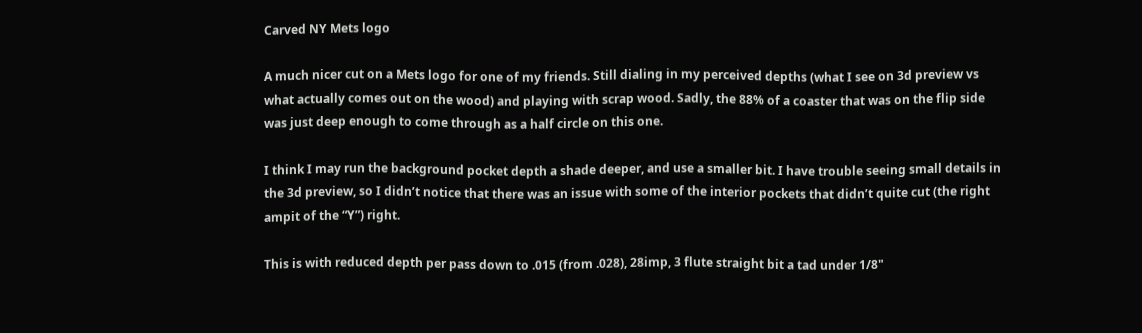Carved NY Mets logo

A much nicer cut on a Mets logo for one of my friends. Still dialing in my perceived depths (what I see on 3d preview vs what actually comes out on the wood) and playing with scrap wood. Sadly, the 88% of a coaster that was on the flip side was just deep enough to come through as a half circle on this one.

I think I may run the background pocket depth a shade deeper, and use a smaller bit. I have trouble seeing small details in the 3d preview, so I didn’t notice that there was an issue with some of the interior pockets that didn’t quite cut (the right ampit of the “Y”) right.

This is with reduced depth per pass down to .015 (from .028), 28imp, 3 flute straight bit a tad under 1/8"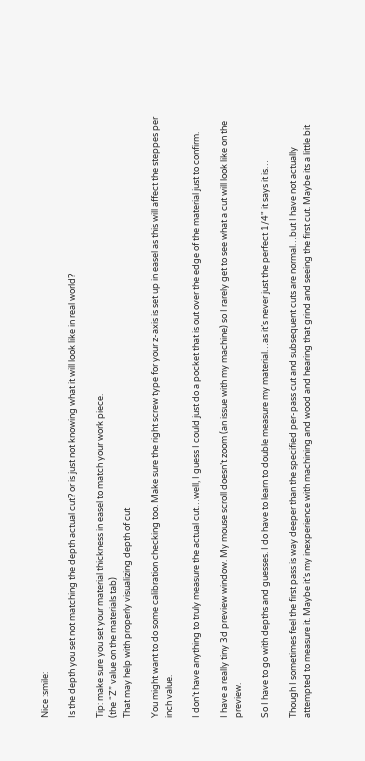Nice :smile:

Is the depth you set not matching the depth actual cut? or is just not knowing what it will look like in real world?

Tip: make sure you set your material thickness in easel to match your work piece.
(the “Z” value on the materials tab)
That may help with properly visualizing depth of cut

You might want to do some calibration checking too. Make sure the right screw type for your z-axis is set up in easel as this will affect the steppes per inch value.

I don’t have anything to truly measure the actual cut…well, I guess I could just do a pocket that is out over the edge of the material just to confirm.

I have a really tiny 3d preview window. My mouse scroll doesn’t zoom (an issue with my machine) so I rarely get to see what a cut will look like on the preview.

So I have to go with depths and guesses. I do have to learn to double measure my material…as it’s never just the perfect 1/4" it says it is…

Though I sometimes feel the first pass is way deeper than the specified per-pass cut and subsequent cuts are normal…but I have not actually attempted to measure it. Maybe it’s my inexperience with machining and wood and hearing that grind and seeing the first cut. Maybe its a little bit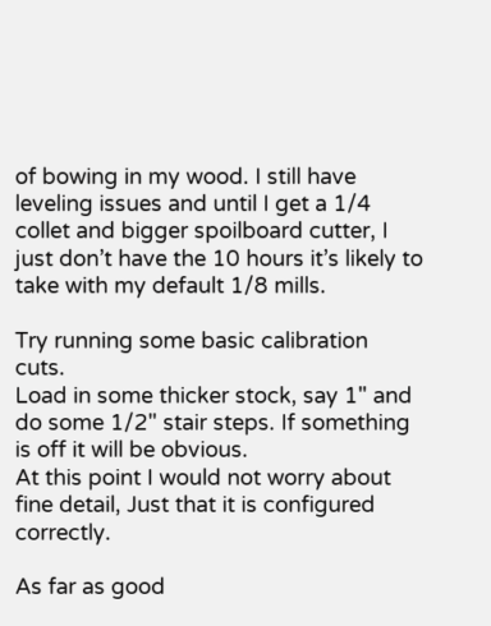of bowing in my wood. I still have leveling issues and until I get a 1/4 collet and bigger spoilboard cutter, I just don’t have the 10 hours it’s likely to take with my default 1/8 mills.

Try running some basic calibration cuts.
Load in some thicker stock, say 1" and do some 1/2" stair steps. If something is off it will be obvious.
At this point I would not worry about fine detail, Just that it is configured correctly.

As far as good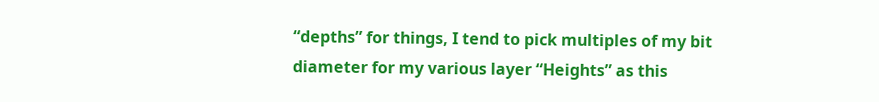“depths” for things, I tend to pick multiples of my bit diameter for my various layer “Heights” as this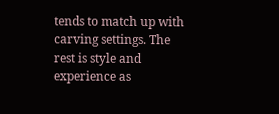tends to match up with carving settings. The rest is style and experience as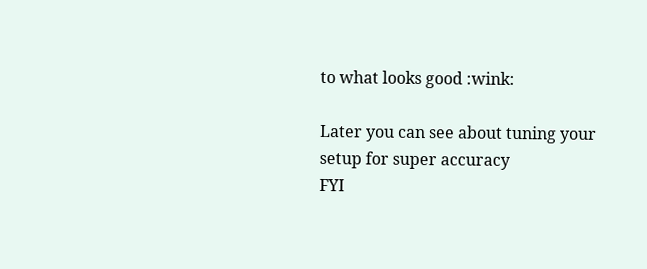to what looks good :wink:

Later you can see about tuning your setup for super accuracy
FYI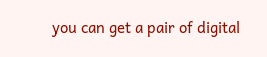you can get a pair of digital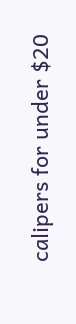calipers for under $20